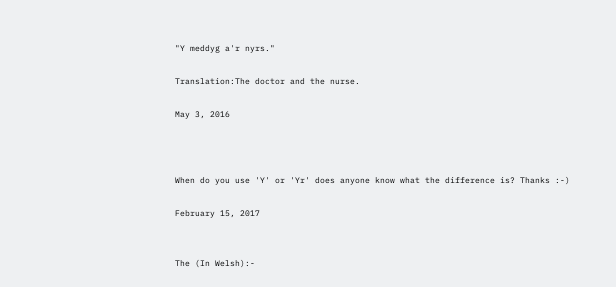"Y meddyg a'r nyrs."

Translation:The doctor and the nurse.

May 3, 2016



When do you use 'Y' or 'Yr' does anyone know what the difference is? Thanks :-)

February 15, 2017


The (In Welsh):-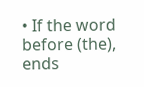• If the word before (the), ends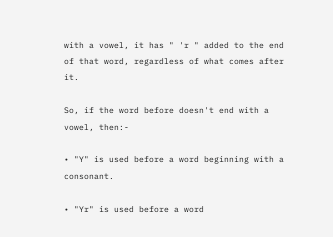with a vowel, it has " 'r " added to the end of that word, regardless of what comes after it.

So, if the word before doesn't end with a vowel, then:-

• "Y" is used before a word beginning with a consonant.

• "Yr" is used before a word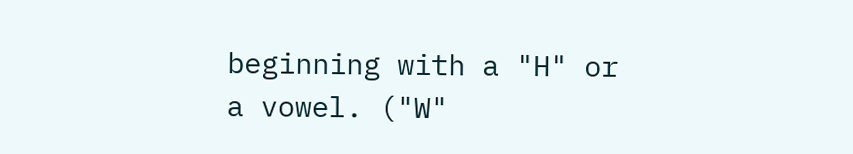beginning with a "H" or a vowel. ("W"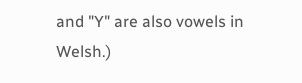and "Y" are also vowels in Welsh.)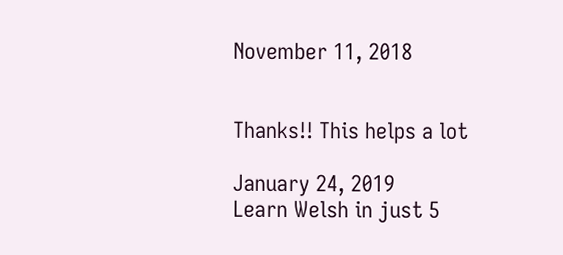November 11, 2018


Thanks!! This helps a lot

January 24, 2019
Learn Welsh in just 5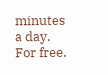minutes a day. For free.